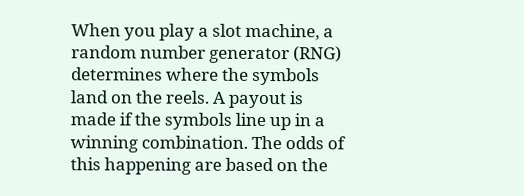When you play a slot machine, a random number generator (RNG) determines where the symbols land on the reels. A payout is made if the symbols line up in a winning combination. The odds of this happening are based on the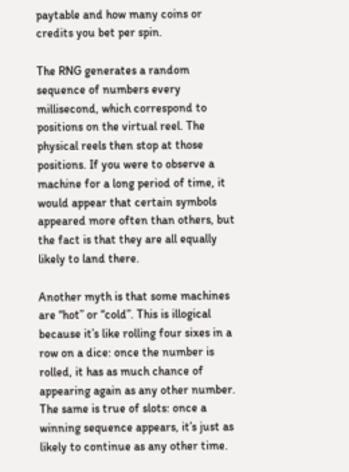paytable and how many coins or credits you bet per spin.

The RNG generates a random sequence of numbers every millisecond, which correspond to positions on the virtual reel. The physical reels then stop at those positions. If you were to observe a machine for a long period of time, it would appear that certain symbols appeared more often than others, but the fact is that they are all equally likely to land there.

Another myth is that some machines are “hot” or “cold”. This is illogical because it’s like rolling four sixes in a row on a dice: once the number is rolled, it has as much chance of appearing again as any other number. The same is true of slots: once a winning sequence appears, it’s just as likely to continue as any other time.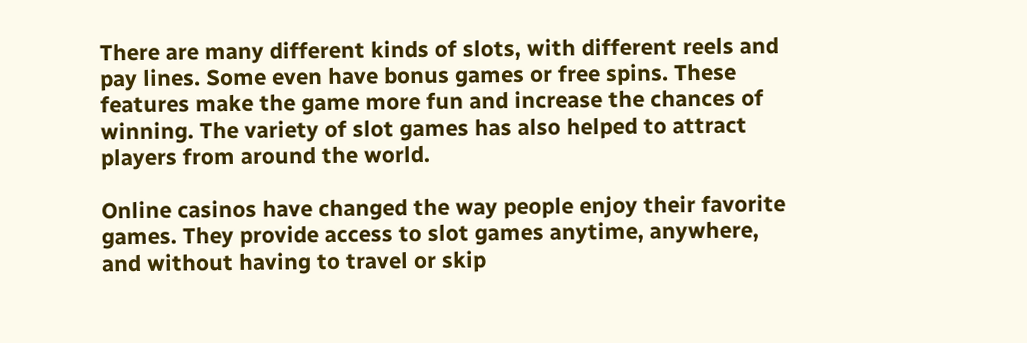There are many different kinds of slots, with different reels and pay lines. Some even have bonus games or free spins. These features make the game more fun and increase the chances of winning. The variety of slot games has also helped to attract players from around the world.

Online casinos have changed the way people enjoy their favorite games. They provide access to slot games anytime, anywhere, and without having to travel or skip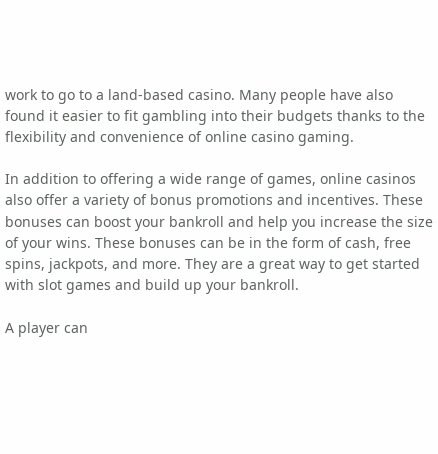work to go to a land-based casino. Many people have also found it easier to fit gambling into their budgets thanks to the flexibility and convenience of online casino gaming.

In addition to offering a wide range of games, online casinos also offer a variety of bonus promotions and incentives. These bonuses can boost your bankroll and help you increase the size of your wins. These bonuses can be in the form of cash, free spins, jackpots, and more. They are a great way to get started with slot games and build up your bankroll.

A player can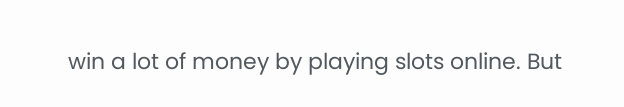win a lot of money by playing slots online. But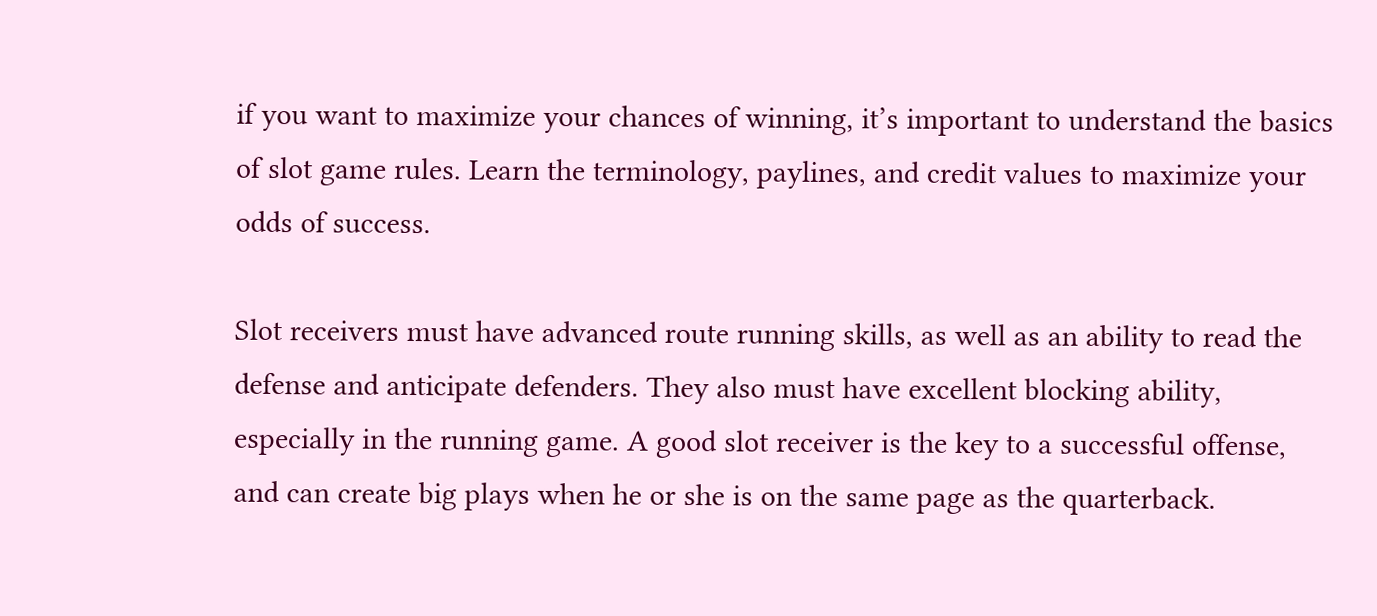if you want to maximize your chances of winning, it’s important to understand the basics of slot game rules. Learn the terminology, paylines, and credit values to maximize your odds of success.

Slot receivers must have advanced route running skills, as well as an ability to read the defense and anticipate defenders. They also must have excellent blocking ability, especially in the running game. A good slot receiver is the key to a successful offense, and can create big plays when he or she is on the same page as the quarterback.